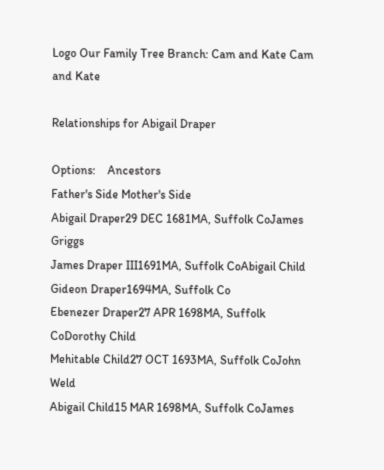Logo Our Family Tree Branch: Cam and Kate Cam and Kate

Relationships for Abigail Draper

Options:    Ancestors
Father's Side Mother's Side
Abigail Draper29 DEC 1681MA, Suffolk CoJames Griggs
James Draper III1691MA, Suffolk CoAbigail Child
Gideon Draper1694MA, Suffolk Co
Ebenezer Draper27 APR 1698MA, Suffolk CoDorothy Child
Mehitable Child27 OCT 1693MA, Suffolk CoJohn Weld
Abigail Child15 MAR 1698MA, Suffolk CoJames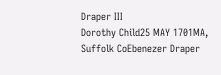Draper III
Dorothy Child25 MAY 1701MA, Suffolk CoEbenezer Draper